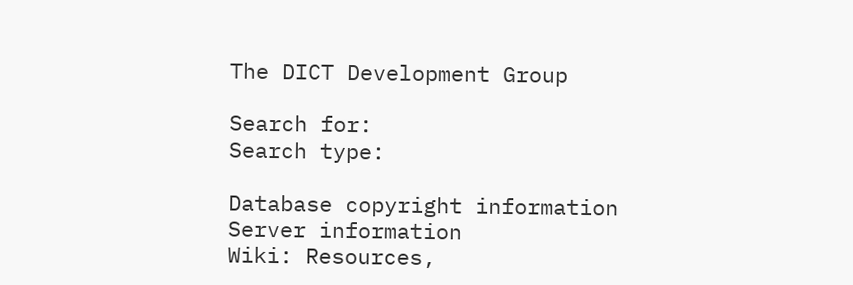The DICT Development Group

Search for:
Search type:

Database copyright information
Server information
Wiki: Resources,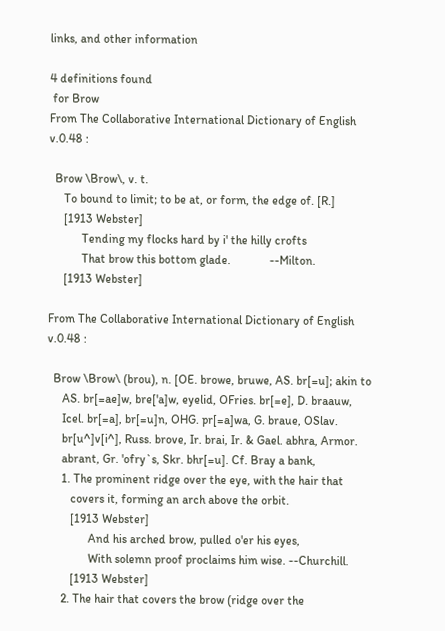links, and other information

4 definitions found
 for Brow
From The Collaborative International Dictionary of English v.0.48 :

  Brow \Brow\, v. t.
     To bound to limit; to be at, or form, the edge of. [R.]
     [1913 Webster]
           Tending my flocks hard by i' the hilly crofts
           That brow this bottom glade.             --Milton.
     [1913 Webster]

From The Collaborative International Dictionary of English v.0.48 :

  Brow \Brow\ (brou), n. [OE. browe, bruwe, AS. br[=u]; akin to
     AS. br[=ae]w, bre['a]w, eyelid, OFries. br[=e], D. braauw,
     Icel. br[=a], br[=u]n, OHG. pr[=a]wa, G. braue, OSlav.
     br[u^]v[i^], Russ. brove, Ir. brai, Ir. & Gael. abhra, Armor.
     abrant, Gr. 'ofry`s, Skr. bhr[=u]. Cf. Bray a bank,
     1. The prominent ridge over the eye, with the hair that
        covers it, forming an arch above the orbit.
        [1913 Webster]
              And his arched brow, pulled o'er his eyes,
              With solemn proof proclaims him wise. --Churchill.
        [1913 Webster]
     2. The hair that covers the brow (ridge over the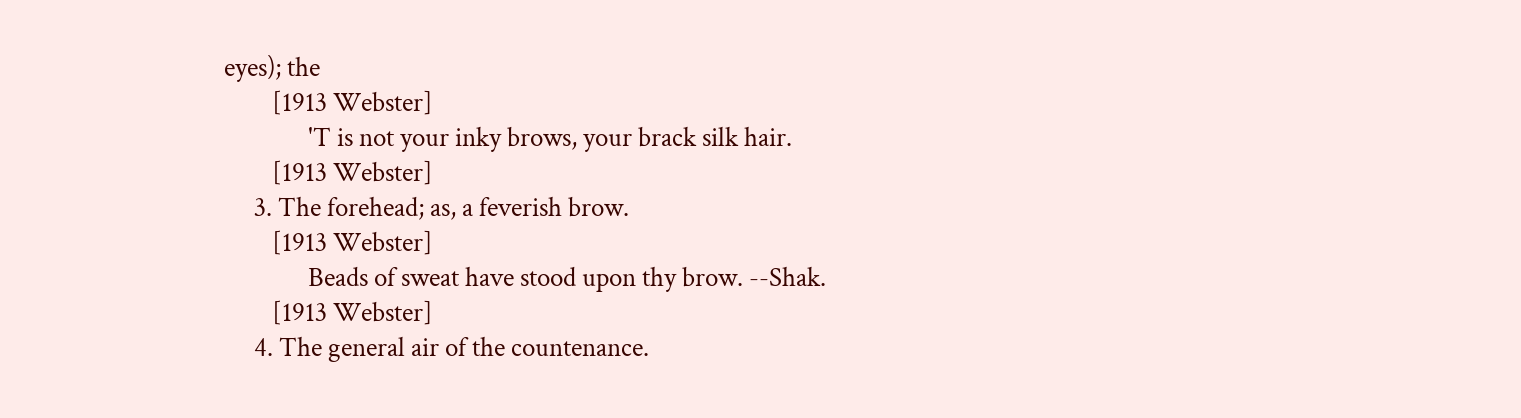eyes); the
        [1913 Webster]
              'T is not your inky brows, your brack silk hair.
        [1913 Webster]
     3. The forehead; as, a feverish brow.
        [1913 Webster]
              Beads of sweat have stood upon thy brow. --Shak.
        [1913 Webster]
     4. The general air of the countenance.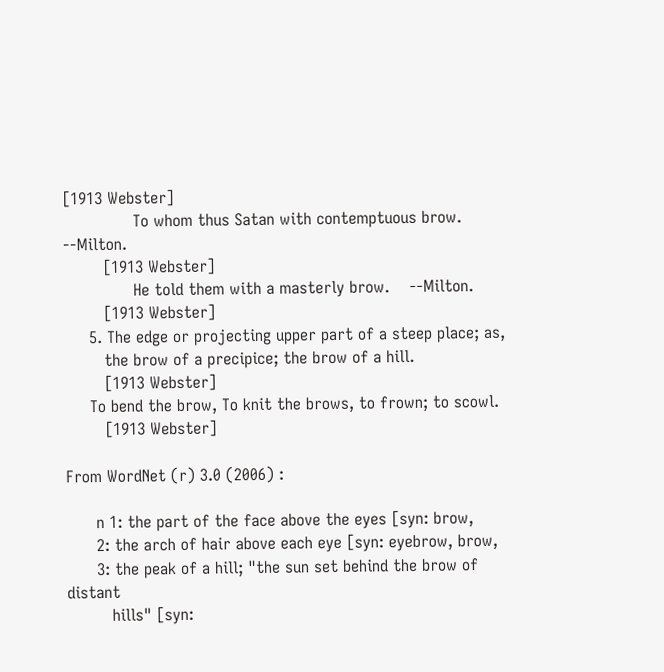[1913 Webster]
              To whom thus Satan with contemptuous brow. --Milton.
        [1913 Webster]
              He told them with a masterly brow.    --Milton.
        [1913 Webster]
     5. The edge or projecting upper part of a steep place; as,
        the brow of a precipice; the brow of a hill.
        [1913 Webster]
     To bend the brow, To knit the brows, to frown; to scowl.
        [1913 Webster]

From WordNet (r) 3.0 (2006) :

      n 1: the part of the face above the eyes [syn: brow,
      2: the arch of hair above each eye [syn: eyebrow, brow,
      3: the peak of a hill; "the sun set behind the brow of distant
         hills" [syn: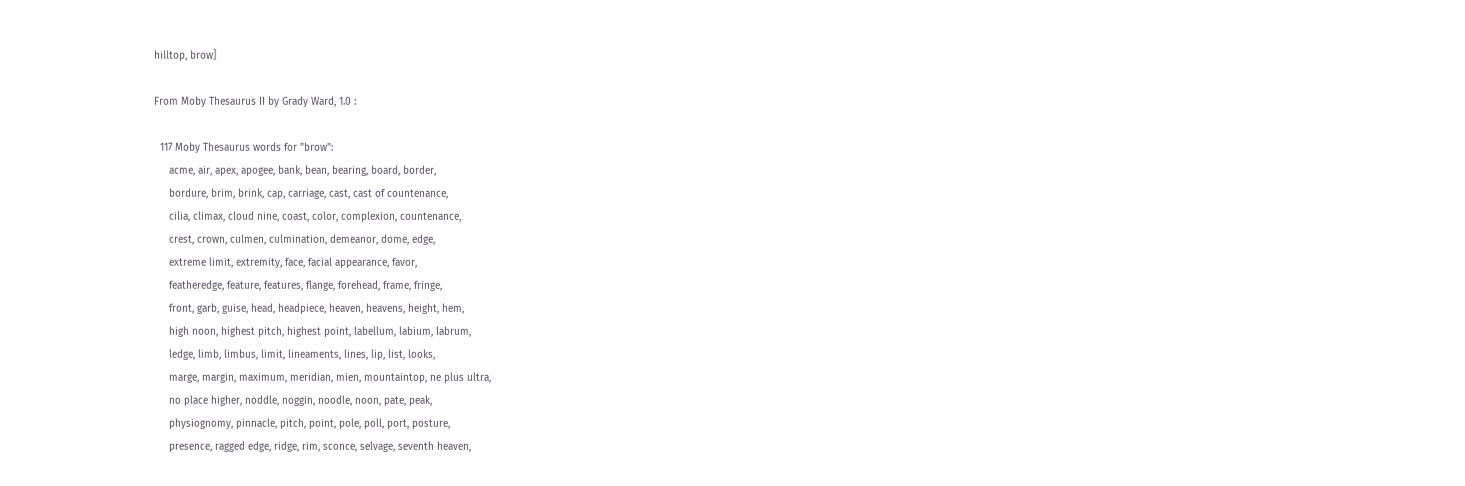hilltop, brow]

From Moby Thesaurus II by Grady Ward, 1.0 :

  117 Moby Thesaurus words for "brow":
     acme, air, apex, apogee, bank, bean, bearing, board, border,
     bordure, brim, brink, cap, carriage, cast, cast of countenance,
     cilia, climax, cloud nine, coast, color, complexion, countenance,
     crest, crown, culmen, culmination, demeanor, dome, edge,
     extreme limit, extremity, face, facial appearance, favor,
     featheredge, feature, features, flange, forehead, frame, fringe,
     front, garb, guise, head, headpiece, heaven, heavens, height, hem,
     high noon, highest pitch, highest point, labellum, labium, labrum,
     ledge, limb, limbus, limit, lineaments, lines, lip, list, looks,
     marge, margin, maximum, meridian, mien, mountaintop, ne plus ultra,
     no place higher, noddle, noggin, noodle, noon, pate, peak,
     physiognomy, pinnacle, pitch, point, pole, poll, port, posture,
     presence, ragged edge, ridge, rim, sconce, selvage, seventh heaven,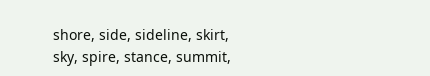shore, side, sideline, skirt, sky, spire, stance, summit,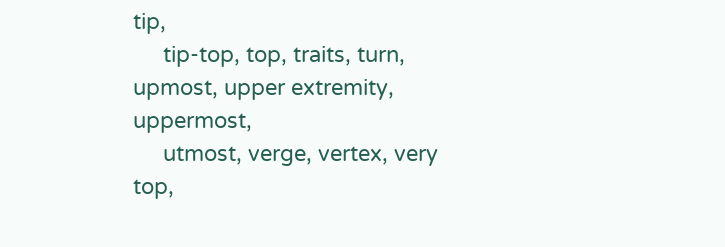tip,
     tip-top, top, traits, turn, upmost, upper extremity, uppermost,
     utmost, verge, vertex, very top,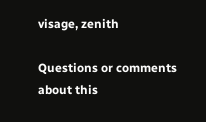visage, zenith

Questions or comments about this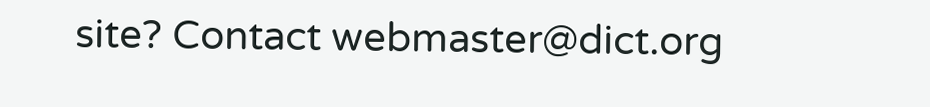site? Contact webmaster@dict.org